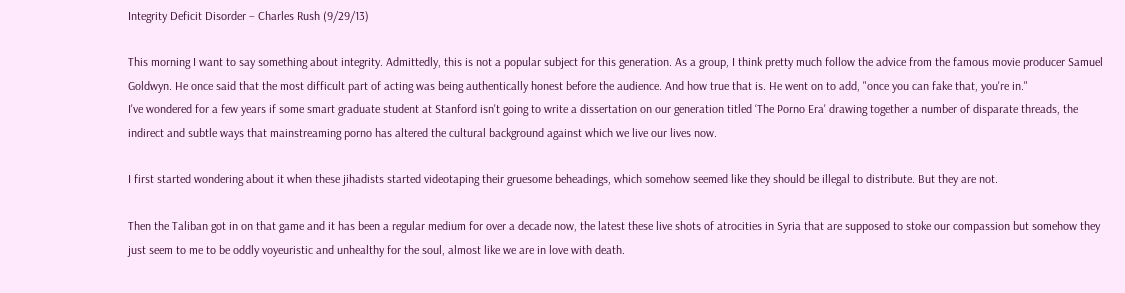Integrity Deficit Disorder – Charles Rush (9/29/13)

This morning I want to say something about integrity. Admittedly, this is not a popular subject for this generation. As a group, I think pretty much follow the advice from the famous movie producer Samuel Goldwyn. He once said that the most difficult part of acting was being authentically honest before the audience. And how true that is. He went on to add, "once you can fake that, you're in."
I've wondered for a few years if some smart graduate student at Stanford isn't going to write a dissertation on our generation titled ‘The Porno Era' drawing together a number of disparate threads, the indirect and subtle ways that mainstreaming porno has altered the cultural background against which we live our lives now.

I first started wondering about it when these jihadists started videotaping their gruesome beheadings, which somehow seemed like they should be illegal to distribute. But they are not.

Then the Taliban got in on that game and it has been a regular medium for over a decade now, the latest these live shots of atrocities in Syria that are supposed to stoke our compassion but somehow they just seem to me to be oddly voyeuristic and unhealthy for the soul, almost like we are in love with death.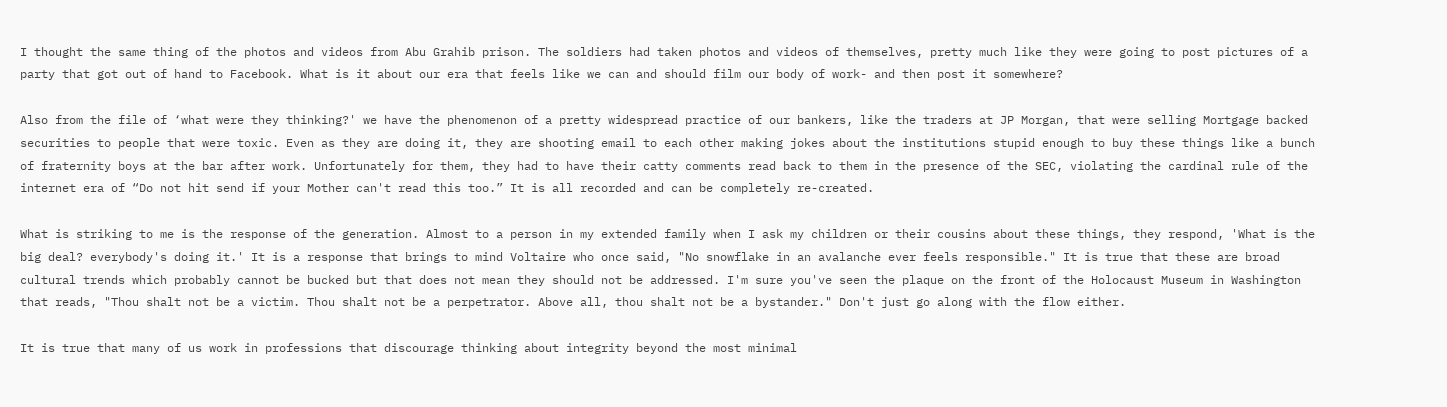I thought the same thing of the photos and videos from Abu Grahib prison. The soldiers had taken photos and videos of themselves, pretty much like they were going to post pictures of a party that got out of hand to Facebook. What is it about our era that feels like we can and should film our body of work- and then post it somewhere?

Also from the file of ‘what were they thinking?' we have the phenomenon of a pretty widespread practice of our bankers, like the traders at JP Morgan, that were selling Mortgage backed securities to people that were toxic. Even as they are doing it, they are shooting email to each other making jokes about the institutions stupid enough to buy these things like a bunch of fraternity boys at the bar after work. Unfortunately for them, they had to have their catty comments read back to them in the presence of the SEC, violating the cardinal rule of the internet era of “Do not hit send if your Mother can't read this too.” It is all recorded and can be completely re-created.

What is striking to me is the response of the generation. Almost to a person in my extended family when I ask my children or their cousins about these things, they respond, 'What is the big deal? everybody's doing it.' It is a response that brings to mind Voltaire who once said, "No snowflake in an avalanche ever feels responsible." It is true that these are broad cultural trends which probably cannot be bucked but that does not mean they should not be addressed. I'm sure you've seen the plaque on the front of the Holocaust Museum in Washington that reads, "Thou shalt not be a victim. Thou shalt not be a perpetrator. Above all, thou shalt not be a bystander." Don't just go along with the flow either.

It is true that many of us work in professions that discourage thinking about integrity beyond the most minimal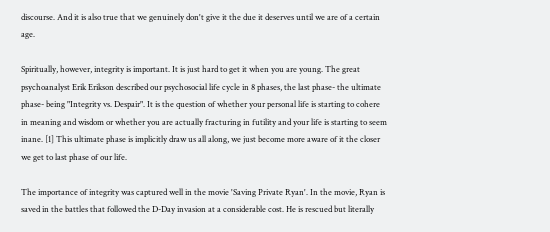discourse. And it is also true that we genuinely don't give it the due it deserves until we are of a certain age.

Spiritually, however, integrity is important. It is just hard to get it when you are young. The great psychoanalyst Erik Erikson described our psychosocial life cycle in 8 phases, the last phase- the ultimate phase- being "Integrity vs. Despair". It is the question of whether your personal life is starting to cohere in meaning and wisdom or whether you are actually fracturing in futility and your life is starting to seem inane. [1] This ultimate phase is implicitly draw us all along, we just become more aware of it the closer we get to last phase of our life.

The importance of integrity was captured well in the movie 'Saving Private Ryan'. In the movie, Ryan is saved in the battles that followed the D-Day invasion at a considerable cost. He is rescued but literally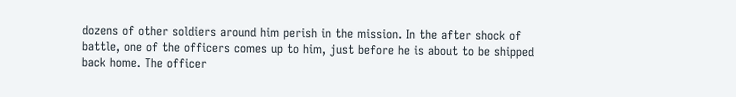dozens of other soldiers around him perish in the mission. In the after shock of battle, one of the officers comes up to him, just before he is about to be shipped back home. The officer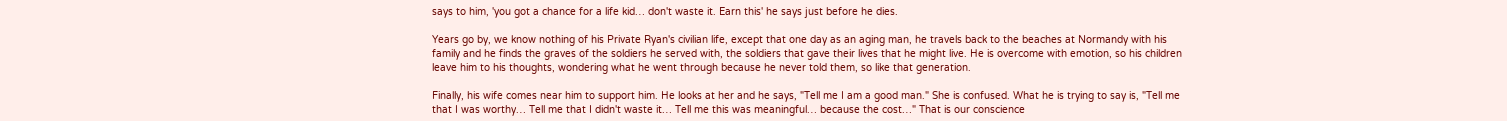says to him, 'you got a chance for a life kid… don't waste it. Earn this' he says just before he dies.

Years go by, we know nothing of his Private Ryan's civilian life, except that one day as an aging man, he travels back to the beaches at Normandy with his family and he finds the graves of the soldiers he served with, the soldiers that gave their lives that he might live. He is overcome with emotion, so his children leave him to his thoughts, wondering what he went through because he never told them, so like that generation.

Finally, his wife comes near him to support him. He looks at her and he says, "Tell me I am a good man." She is confused. What he is trying to say is, "Tell me that I was worthy… Tell me that I didn't waste it… Tell me this was meaningful… because the cost…" That is our conscience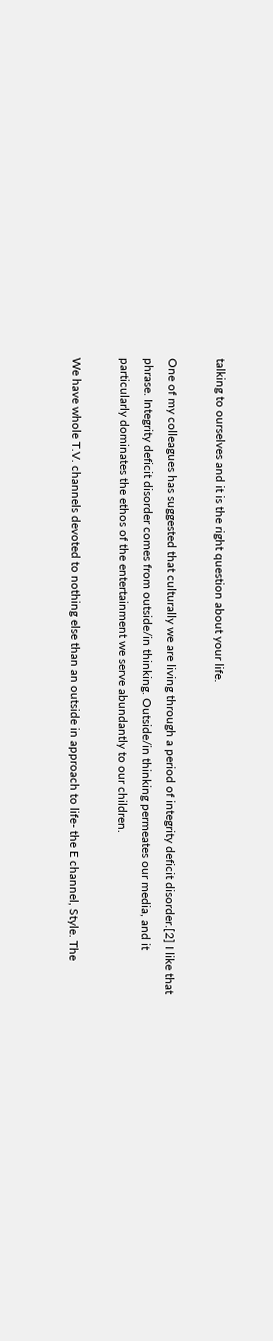talking to ourselves and it is the right question about your life.

One of my colleagues has suggested that culturally we are living through a period of integrity deficit disorder.[2] I like that phrase. Integrity deficit disorder comes from outside/in thinking. Outside/in thinking permeates our media, and it particularly dominates the ethos of the entertainment we serve abundantly to our children.

We have whole T.V. channels devoted to nothing else than an outside in approach to life- the E channel, Style. The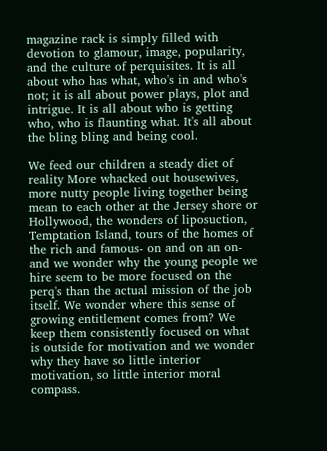magazine rack is simply filled with devotion to glamour, image, popularity, and the culture of perquisites. It is all about who has what, who's in and who's not; it is all about power plays, plot and intrigue. It is all about who is getting who, who is flaunting what. It's all about the bling bling and being cool.

We feed our children a steady diet of reality More whacked out housewives, more nutty people living together being mean to each other at the Jersey shore or Hollywood, the wonders of liposuction, Temptation Island, tours of the homes of the rich and famous- on and on an on- and we wonder why the young people we hire seem to be more focused on the perq's than the actual mission of the job itself. We wonder where this sense of growing entitlement comes from? We keep them consistently focused on what is outside for motivation and we wonder why they have so little interior motivation, so little interior moral compass.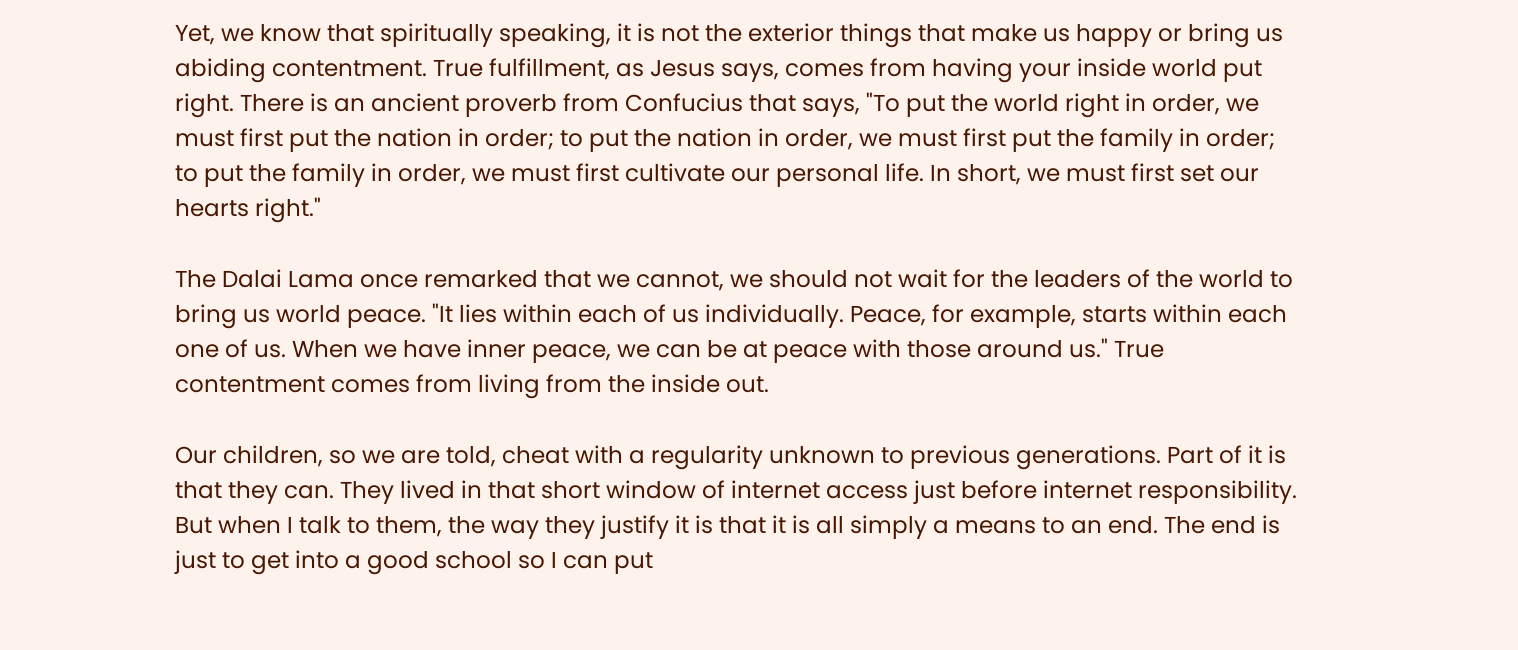Yet, we know that spiritually speaking, it is not the exterior things that make us happy or bring us abiding contentment. True fulfillment, as Jesus says, comes from having your inside world put right. There is an ancient proverb from Confucius that says, "To put the world right in order, we must first put the nation in order; to put the nation in order, we must first put the family in order; to put the family in order, we must first cultivate our personal life. In short, we must first set our hearts right."

The Dalai Lama once remarked that we cannot, we should not wait for the leaders of the world to bring us world peace. "It lies within each of us individually. Peace, for example, starts within each one of us. When we have inner peace, we can be at peace with those around us." True contentment comes from living from the inside out.

Our children, so we are told, cheat with a regularity unknown to previous generations. Part of it is that they can. They lived in that short window of internet access just before internet responsibility. But when I talk to them, the way they justify it is that it is all simply a means to an end. The end is just to get into a good school so I can put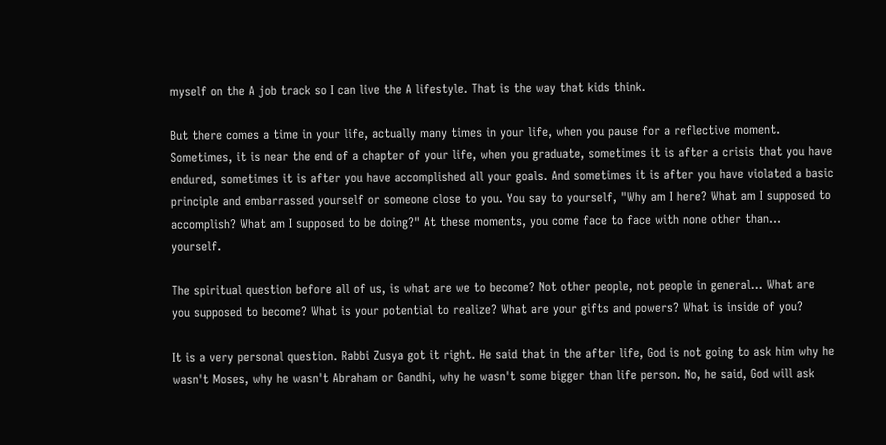myself on the A job track so I can live the A lifestyle. That is the way that kids think.

But there comes a time in your life, actually many times in your life, when you pause for a reflective moment. Sometimes, it is near the end of a chapter of your life, when you graduate, sometimes it is after a crisis that you have endured, sometimes it is after you have accomplished all your goals. And sometimes it is after you have violated a basic principle and embarrassed yourself or someone close to you. You say to yourself, "Why am I here? What am I supposed to accomplish? What am I supposed to be doing?" At these moments, you come face to face with none other than… yourself.

The spiritual question before all of us, is what are we to become? Not other people, not people in general… What are you supposed to become? What is your potential to realize? What are your gifts and powers? What is inside of you?

It is a very personal question. Rabbi Zusya got it right. He said that in the after life, God is not going to ask him why he wasn't Moses, why he wasn't Abraham or Gandhi, why he wasn't some bigger than life person. No, he said, God will ask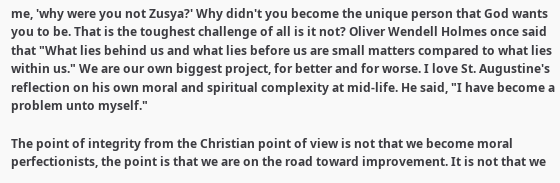me, 'why were you not Zusya?' Why didn't you become the unique person that God wants you to be. That is the toughest challenge of all is it not? Oliver Wendell Holmes once said that "What lies behind us and what lies before us are small matters compared to what lies within us." We are our own biggest project, for better and for worse. I love St. Augustine's reflection on his own moral and spiritual complexity at mid-life. He said, "I have become a problem unto myself."

The point of integrity from the Christian point of view is not that we become moral perfectionists, the point is that we are on the road toward improvement. It is not that we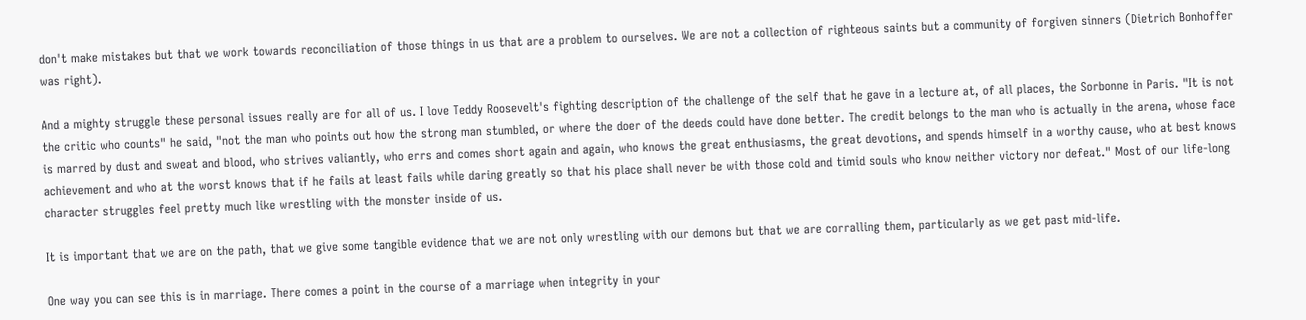don't make mistakes but that we work towards reconciliation of those things in us that are a problem to ourselves. We are not a collection of righteous saints but a community of forgiven sinners (Dietrich Bonhoffer was right).

And a mighty struggle these personal issues really are for all of us. I love Teddy Roosevelt's fighting description of the challenge of the self that he gave in a lecture at, of all places, the Sorbonne in Paris. "It is not the critic who counts" he said, "not the man who points out how the strong man stumbled, or where the doer of the deeds could have done better. The credit belongs to the man who is actually in the arena, whose face is marred by dust and sweat and blood, who strives valiantly, who errs and comes short again and again, who knows the great enthusiasms, the great devotions, and spends himself in a worthy cause, who at best knows achievement and who at the worst knows that if he fails at least fails while daring greatly so that his place shall never be with those cold and timid souls who know neither victory nor defeat." Most of our life-long character struggles feel pretty much like wrestling with the monster inside of us.

It is important that we are on the path, that we give some tangible evidence that we are not only wrestling with our demons but that we are corralling them, particularly as we get past mid-life.

One way you can see this is in marriage. There comes a point in the course of a marriage when integrity in your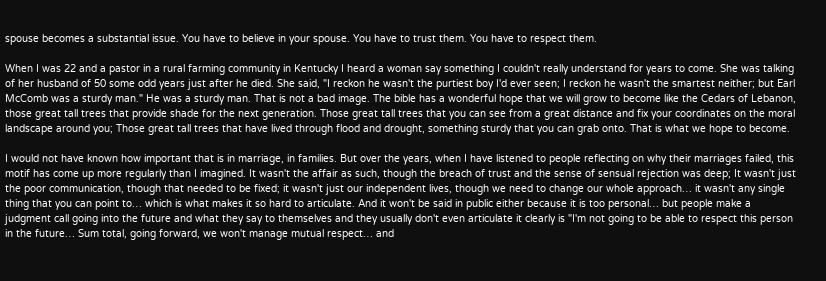spouse becomes a substantial issue. You have to believe in your spouse. You have to trust them. You have to respect them.

When I was 22 and a pastor in a rural farming community in Kentucky I heard a woman say something I couldn't really understand for years to come. She was talking of her husband of 50 some odd years just after he died. She said, "I reckon he wasn't the purtiest boy I'd ever seen; I reckon he wasn't the smartest neither; but Earl McComb was a sturdy man." He was a sturdy man. That is not a bad image. The bible has a wonderful hope that we will grow to become like the Cedars of Lebanon, those great tall trees that provide shade for the next generation. Those great tall trees that you can see from a great distance and fix your coordinates on the moral landscape around you; Those great tall trees that have lived through flood and drought, something sturdy that you can grab onto. That is what we hope to become.

I would not have known how important that is in marriage, in families. But over the years, when I have listened to people reflecting on why their marriages failed, this motif has come up more regularly than I imagined. It wasn't the affair as such, though the breach of trust and the sense of sensual rejection was deep; It wasn't just the poor communication, though that needed to be fixed; it wasn't just our independent lives, though we need to change our whole approach… it wasn't any single thing that you can point to… which is what makes it so hard to articulate. And it won't be said in public either because it is too personal… but people make a judgment call going into the future and what they say to themselves and they usually don't even articulate it clearly is "I'm not going to be able to respect this person in the future… Sum total, going forward, we won't manage mutual respect… and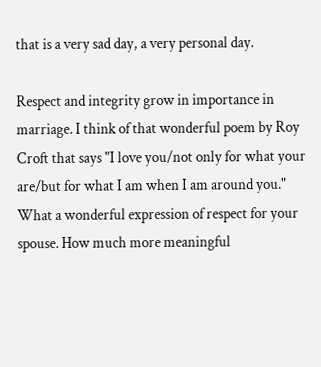that is a very sad day, a very personal day.

Respect and integrity grow in importance in marriage. I think of that wonderful poem by Roy Croft that says "I love you/not only for what your are/but for what I am when I am around you." What a wonderful expression of respect for your spouse. How much more meaningful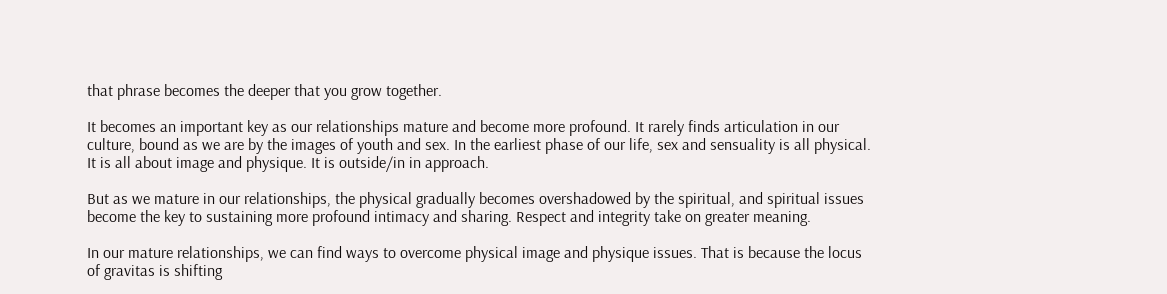that phrase becomes the deeper that you grow together.

It becomes an important key as our relationships mature and become more profound. It rarely finds articulation in our culture, bound as we are by the images of youth and sex. In the earliest phase of our life, sex and sensuality is all physical. It is all about image and physique. It is outside/in in approach.

But as we mature in our relationships, the physical gradually becomes overshadowed by the spiritual, and spiritual issues become the key to sustaining more profound intimacy and sharing. Respect and integrity take on greater meaning.

In our mature relationships, we can find ways to overcome physical image and physique issues. That is because the locus of gravitas is shifting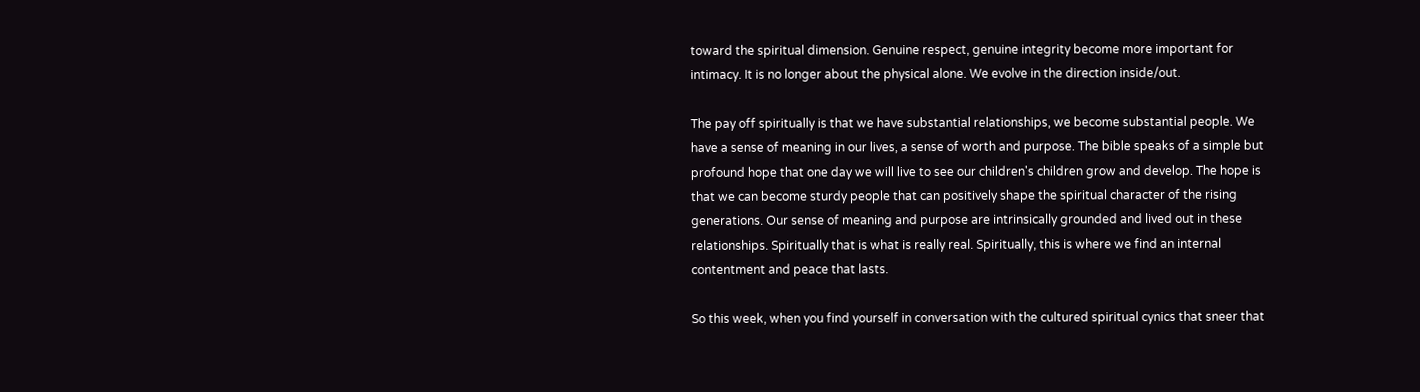toward the spiritual dimension. Genuine respect, genuine integrity become more important for intimacy. It is no longer about the physical alone. We evolve in the direction inside/out.

The pay off spiritually is that we have substantial relationships, we become substantial people. We have a sense of meaning in our lives, a sense of worth and purpose. The bible speaks of a simple but profound hope that one day we will live to see our children's children grow and develop. The hope is that we can become sturdy people that can positively shape the spiritual character of the rising generations. Our sense of meaning and purpose are intrinsically grounded and lived out in these relationships. Spiritually that is what is really real. Spiritually, this is where we find an internal contentment and peace that lasts.

So this week, when you find yourself in conversation with the cultured spiritual cynics that sneer that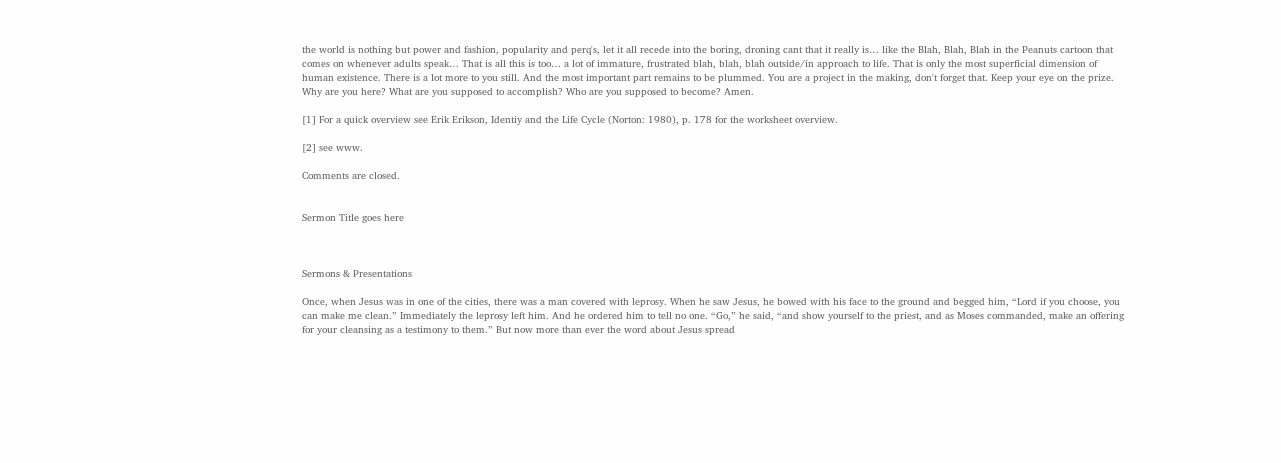the world is nothing but power and fashion, popularity and perq's, let it all recede into the boring, droning cant that it really is… like the Blah, Blah, Blah in the Peanuts cartoon that comes on whenever adults speak… That is all this is too… a lot of immature, frustrated blah, blah, blah outside/in approach to life. That is only the most superficial dimension of human existence. There is a lot more to you still. And the most important part remains to be plummed. You are a project in the making, don't forget that. Keep your eye on the prize. Why are you here? What are you supposed to accomplish? Who are you supposed to become? Amen.

[1] For a quick overview see Erik Erikson, Identiy and the Life Cycle (Norton: 1980), p. 178 for the worksheet overview.

[2] see www.

Comments are closed.


Sermon Title goes here



Sermons & Presentations

Once, when Jesus was in one of the cities, there was a man covered with leprosy. When he saw Jesus, he bowed with his face to the ground and begged him, “Lord if you choose, you can make me clean.” Immediately the leprosy left him. And he ordered him to tell no one. “Go,” he said, “and show yourself to the priest, and as Moses commanded, make an offering for your cleansing as a testimony to them.” But now more than ever the word about Jesus spread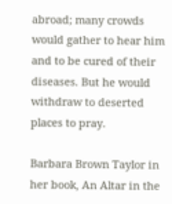abroad; many crowds would gather to hear him and to be cured of their diseases. But he would withdraw to deserted places to pray.

Barbara Brown Taylor in her book, An Altar in the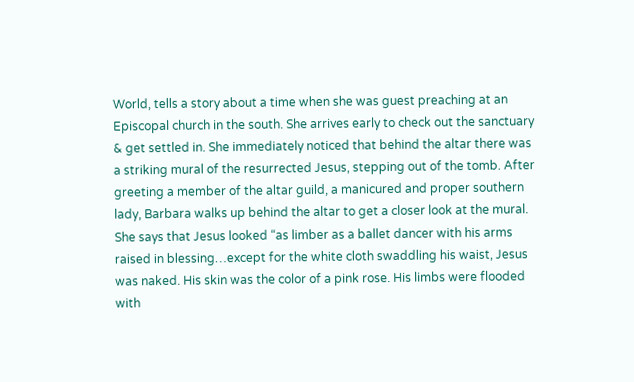World, tells a story about a time when she was guest preaching at an Episcopal church in the south. She arrives early to check out the sanctuary & get settled in. She immediately noticed that behind the altar there was a striking mural of the resurrected Jesus, stepping out of the tomb. After greeting a member of the altar guild, a manicured and proper southern lady, Barbara walks up behind the altar to get a closer look at the mural. She says that Jesus looked “as limber as a ballet dancer with his arms raised in blessing…except for the white cloth swaddling his waist, Jesus was naked. His skin was the color of a pink rose. His limbs were flooded with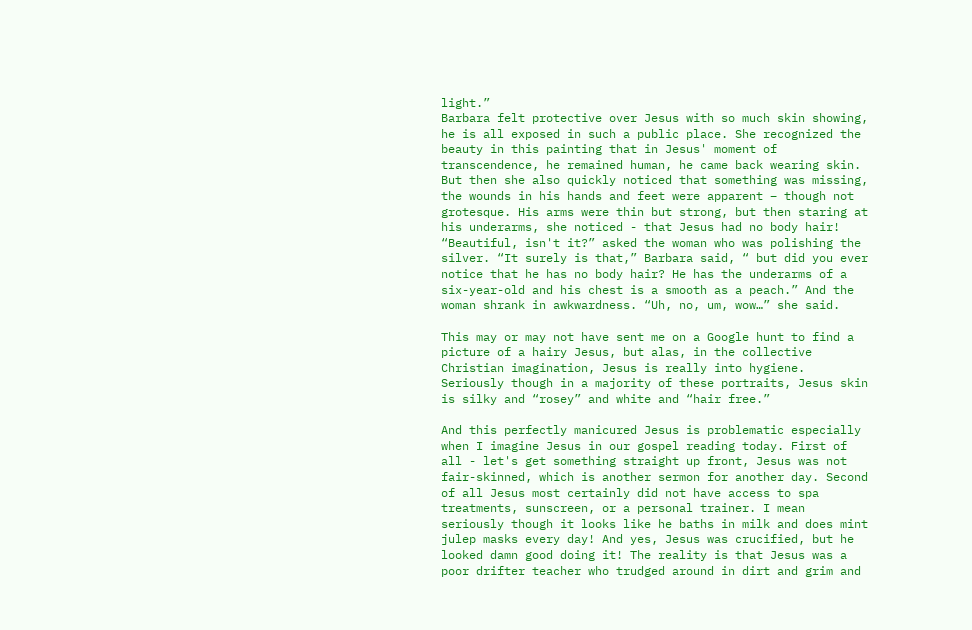light.”
Barbara felt protective over Jesus with so much skin showing, he is all exposed in such a public place. She recognized the beauty in this painting that in Jesus' moment of transcendence, he remained human, he came back wearing skin. But then she also quickly noticed that something was missing, the wounds in his hands and feet were apparent – though not grotesque. His arms were thin but strong, but then staring at his underarms, she noticed - that Jesus had no body hair! “Beautiful, isn't it?” asked the woman who was polishing the silver. “It surely is that,” Barbara said, “ but did you ever notice that he has no body hair? He has the underarms of a six-year-old and his chest is a smooth as a peach.” And the woman shrank in awkwardness. “Uh, no, um, wow…” she said.

This may or may not have sent me on a Google hunt to find a picture of a hairy Jesus, but alas, in the collective Christian imagination, Jesus is really into hygiene. Seriously though in a majority of these portraits, Jesus skin is silky and “rosey” and white and “hair free.”

And this perfectly manicured Jesus is problematic especially when I imagine Jesus in our gospel reading today. First of all - let's get something straight up front, Jesus was not fair-skinned, which is another sermon for another day. Second of all Jesus most certainly did not have access to spa treatments, sunscreen, or a personal trainer. I mean seriously though it looks like he baths in milk and does mint julep masks every day! And yes, Jesus was crucified, but he looked damn good doing it! The reality is that Jesus was a poor drifter teacher who trudged around in dirt and grim and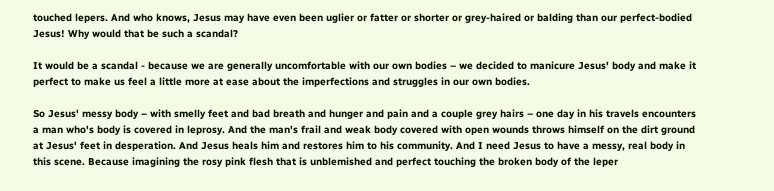touched lepers. And who knows, Jesus may have even been uglier or fatter or shorter or grey-haired or balding than our perfect-bodied Jesus! Why would that be such a scandal?

It would be a scandal - because we are generally uncomfortable with our own bodies – we decided to manicure Jesus' body and make it perfect to make us feel a little more at ease about the imperfections and struggles in our own bodies.

So Jesus' messy body – with smelly feet and bad breath and hunger and pain and a couple grey hairs – one day in his travels encounters a man who's body is covered in leprosy. And the man's frail and weak body covered with open wounds throws himself on the dirt ground at Jesus' feet in desperation. And Jesus heals him and restores him to his community. And I need Jesus to have a messy, real body in this scene. Because imagining the rosy pink flesh that is unblemished and perfect touching the broken body of the leper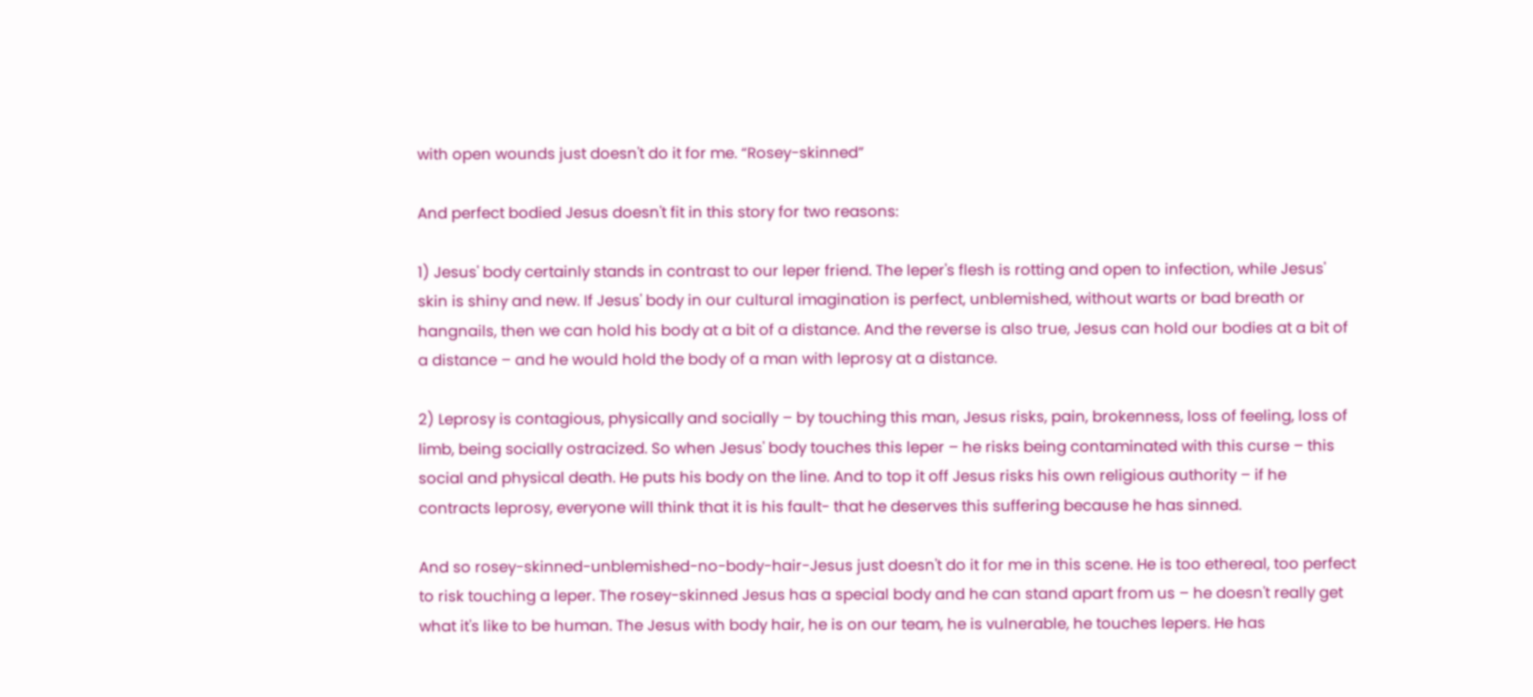with open wounds just doesn't do it for me. “Rosey-skinned”

And perfect bodied Jesus doesn't fit in this story for two reasons:

1) Jesus' body certainly stands in contrast to our leper friend. The leper's flesh is rotting and open to infection, while Jesus' skin is shiny and new. If Jesus' body in our cultural imagination is perfect, unblemished, without warts or bad breath or hangnails, then we can hold his body at a bit of a distance. And the reverse is also true, Jesus can hold our bodies at a bit of a distance – and he would hold the body of a man with leprosy at a distance.

2) Leprosy is contagious, physically and socially – by touching this man, Jesus risks, pain, brokenness, loss of feeling, loss of limb, being socially ostracized. So when Jesus' body touches this leper – he risks being contaminated with this curse – this social and physical death. He puts his body on the line. And to top it off Jesus risks his own religious authority – if he contracts leprosy, everyone will think that it is his fault- that he deserves this suffering because he has sinned.

And so rosey-skinned-unblemished-no-body-hair-Jesus just doesn't do it for me in this scene. He is too ethereal, too perfect to risk touching a leper. The rosey-skinned Jesus has a special body and he can stand apart from us – he doesn't really get what it's like to be human. The Jesus with body hair, he is on our team, he is vulnerable, he touches lepers. He has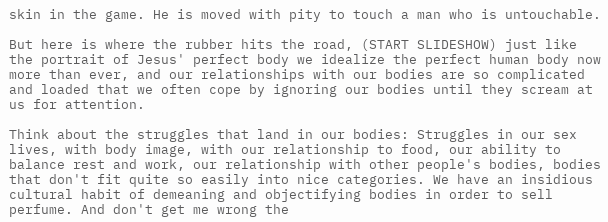skin in the game. He is moved with pity to touch a man who is untouchable.

But here is where the rubber hits the road, (START SLIDESHOW) just like the portrait of Jesus' perfect body we idealize the perfect human body now more than ever, and our relationships with our bodies are so complicated and loaded that we often cope by ignoring our bodies until they scream at us for attention.

Think about the struggles that land in our bodies: Struggles in our sex lives, with body image, with our relationship to food, our ability to balance rest and work, our relationship with other people's bodies, bodies that don't fit quite so easily into nice categories. We have an insidious cultural habit of demeaning and objectifying bodies in order to sell perfume. And don't get me wrong the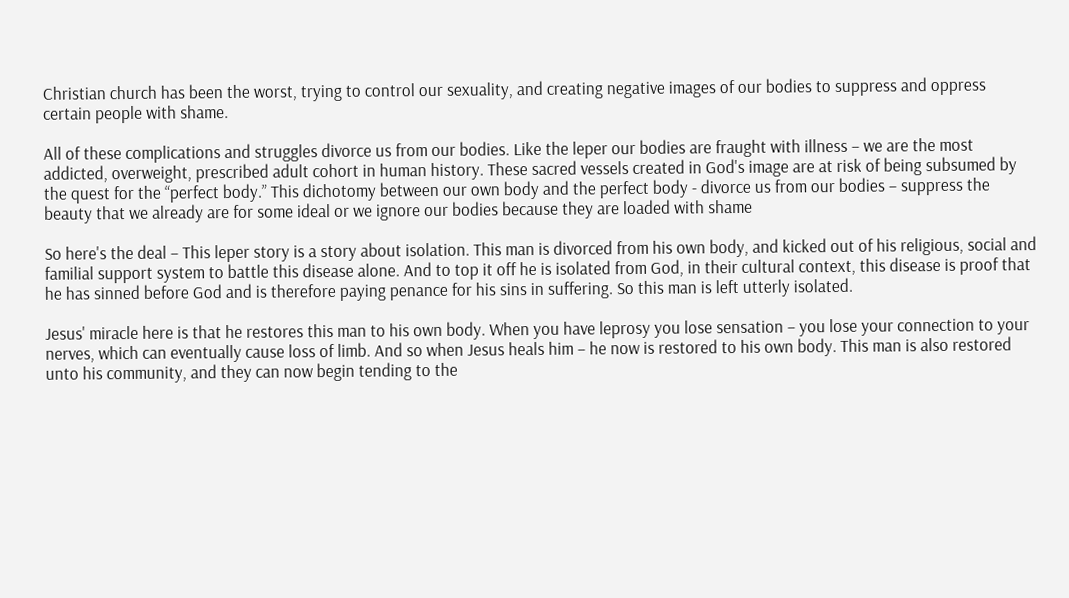Christian church has been the worst, trying to control our sexuality, and creating negative images of our bodies to suppress and oppress certain people with shame.

All of these complications and struggles divorce us from our bodies. Like the leper our bodies are fraught with illness – we are the most addicted, overweight, prescribed adult cohort in human history. These sacred vessels created in God's image are at risk of being subsumed by the quest for the “perfect body.” This dichotomy between our own body and the perfect body - divorce us from our bodies – suppress the beauty that we already are for some ideal or we ignore our bodies because they are loaded with shame

So here's the deal – This leper story is a story about isolation. This man is divorced from his own body, and kicked out of his religious, social and familial support system to battle this disease alone. And to top it off he is isolated from God, in their cultural context, this disease is proof that he has sinned before God and is therefore paying penance for his sins in suffering. So this man is left utterly isolated.

Jesus' miracle here is that he restores this man to his own body. When you have leprosy you lose sensation – you lose your connection to your nerves, which can eventually cause loss of limb. And so when Jesus heals him – he now is restored to his own body. This man is also restored unto his community, and they can now begin tending to the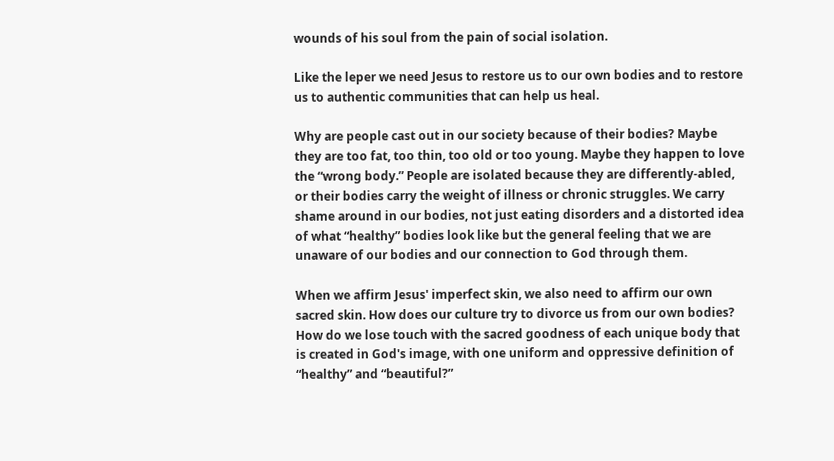wounds of his soul from the pain of social isolation.

Like the leper we need Jesus to restore us to our own bodies and to restore us to authentic communities that can help us heal.

Why are people cast out in our society because of their bodies? Maybe they are too fat, too thin, too old or too young. Maybe they happen to love the “wrong body.” People are isolated because they are differently-abled, or their bodies carry the weight of illness or chronic struggles. We carry shame around in our bodies, not just eating disorders and a distorted idea of what “healthy” bodies look like but the general feeling that we are unaware of our bodies and our connection to God through them.

When we affirm Jesus' imperfect skin, we also need to affirm our own sacred skin. How does our culture try to divorce us from our own bodies? How do we lose touch with the sacred goodness of each unique body that is created in God's image, with one uniform and oppressive definition of “healthy” and “beautiful?”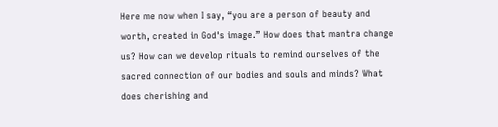Here me now when I say, “you are a person of beauty and worth, created in God's image.” How does that mantra change us? How can we develop rituals to remind ourselves of the sacred connection of our bodies and souls and minds? What does cherishing and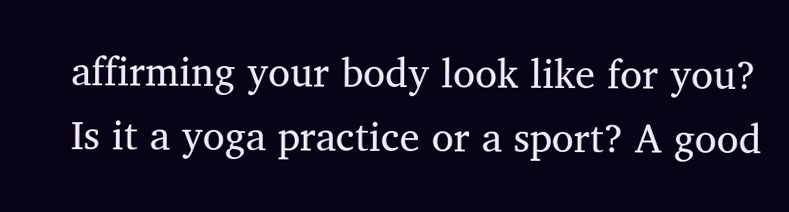affirming your body look like for you? Is it a yoga practice or a sport? A good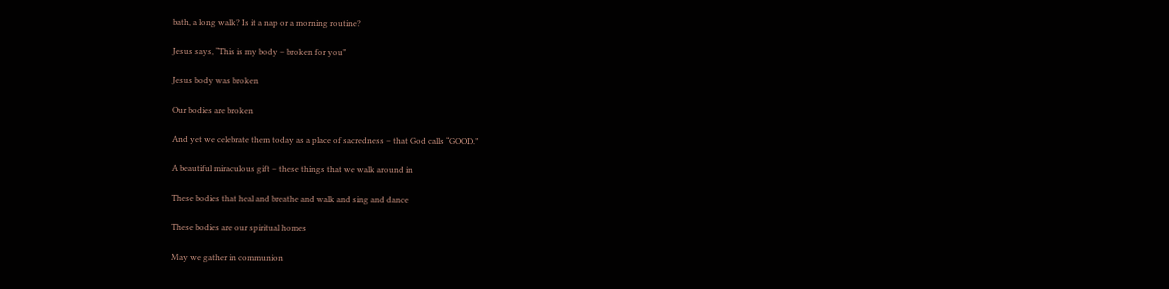bath, a long walk? Is it a nap or a morning routine?

Jesus says, “This is my body – broken for you”

Jesus body was broken

Our bodies are broken

And yet we celebrate them today as a place of sacredness – that God calls “GOOD.”

A beautiful miraculous gift – these things that we walk around in

These bodies that heal and breathe and walk and sing and dance

These bodies are our spiritual homes

May we gather in communion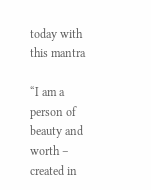today with this mantra

“I am a person of beauty and worth – created in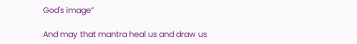God's image”

And may that mantra heal us and draw us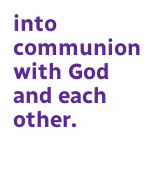into communion with God and each other.